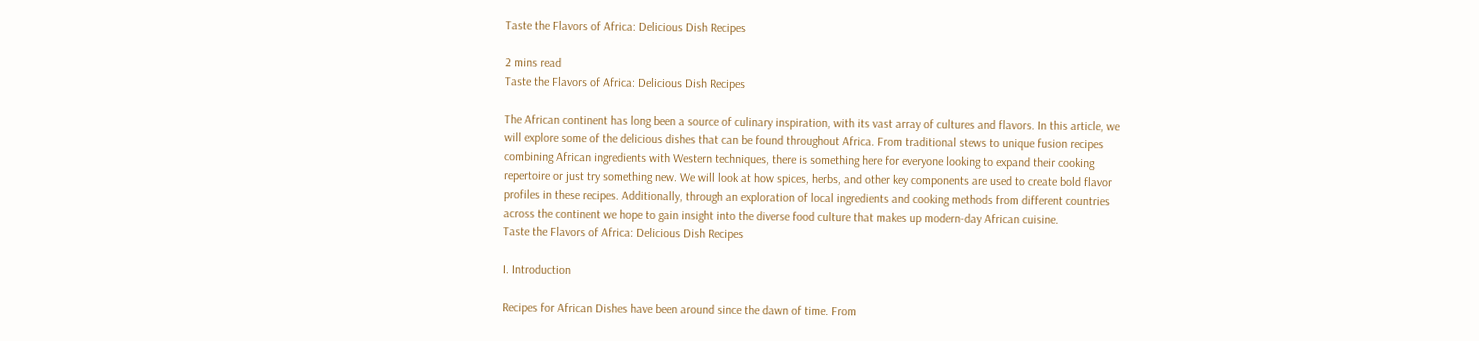Taste the Flavors of Africa: Delicious Dish Recipes

2 mins read
Taste the Flavors of Africa: Delicious Dish Recipes

The African continent has long been a source of culinary inspiration, with its vast array of cultures and flavors. In this article, we will explore some of the delicious dishes that can be found throughout Africa. From traditional stews to unique fusion recipes combining African ingredients with Western techniques, there is something here for everyone looking to expand their cooking repertoire or just try something new. We will look at how spices, herbs, and other key components are used to create bold flavor profiles in these recipes. Additionally, through an exploration of local ingredients and cooking methods from different countries across the continent we hope to gain insight into the diverse food culture that makes up modern-day African cuisine.
Taste the Flavors of Africa: Delicious Dish Recipes

I. Introduction

Recipes for African Dishes have been around since the dawn of time. From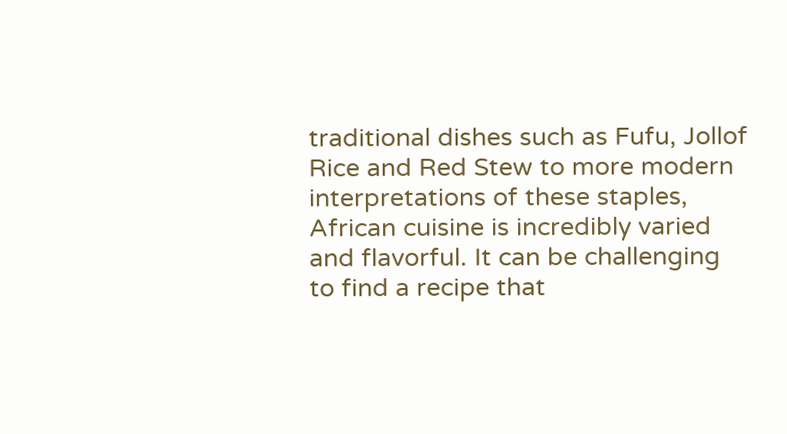traditional dishes such as Fufu, Jollof Rice and Red Stew to more modern interpretations of these staples, African cuisine is incredibly varied and flavorful. It can be challenging to find a recipe that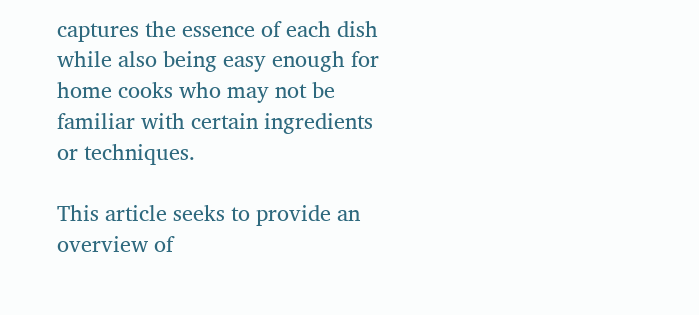captures the essence of each dish while also being easy enough for home cooks who may not be familiar with certain ingredients or techniques.

This article seeks to provide an overview of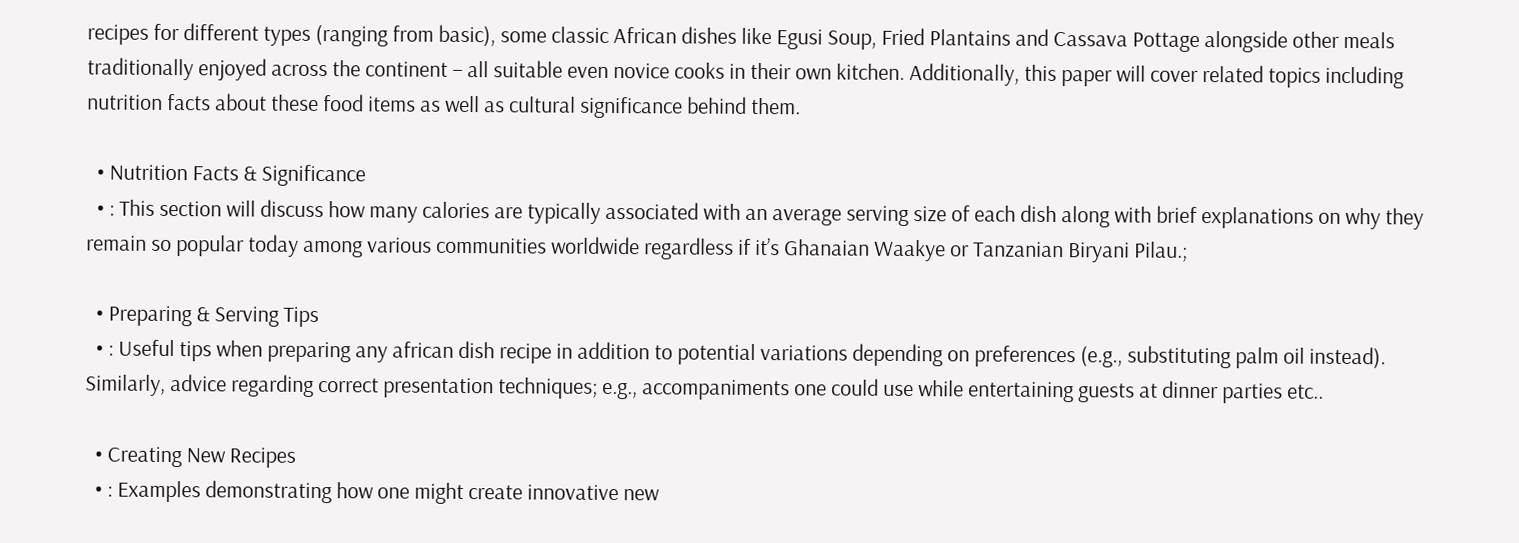recipes for different types (ranging from basic), some classic African dishes like Egusi Soup, Fried Plantains and Cassava Pottage alongside other meals traditionally enjoyed across the continent – all suitable even novice cooks in their own kitchen. Additionally, this paper will cover related topics including nutrition facts about these food items as well as cultural significance behind them.

  • Nutrition Facts & Significance
  • : This section will discuss how many calories are typically associated with an average serving size of each dish along with brief explanations on why they remain so popular today among various communities worldwide regardless if it’s Ghanaian Waakye or Tanzanian Biryani Pilau.;

  • Preparing & Serving Tips
  • : Useful tips when preparing any african dish recipe in addition to potential variations depending on preferences (e.g., substituting palm oil instead). Similarly, advice regarding correct presentation techniques; e.g., accompaniments one could use while entertaining guests at dinner parties etc..

  • Creating New Recipes
  • : Examples demonstrating how one might create innovative new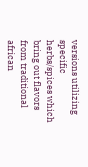versions utilizing specific herbs/spices which bring out flavors from traditional african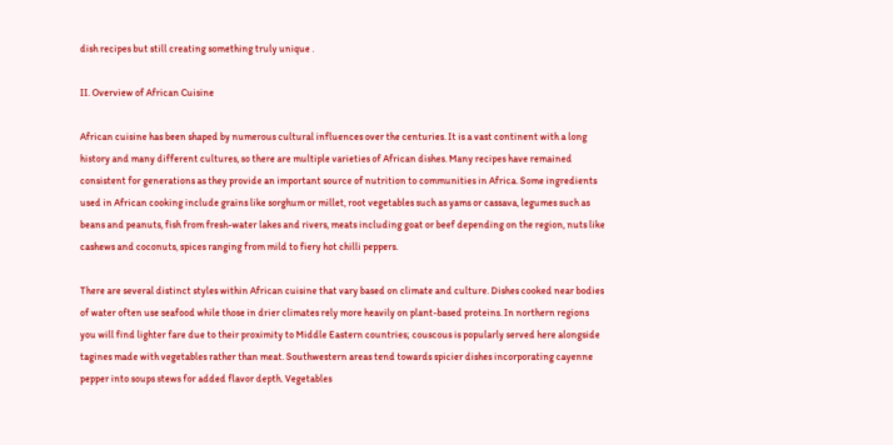dish recipes but still creating something truly unique .

II. Overview of African Cuisine

African cuisine has been shaped by numerous cultural influences over the centuries. It is a vast continent with a long history and many different cultures, so there are multiple varieties of African dishes. Many recipes have remained consistent for generations as they provide an important source of nutrition to communities in Africa. Some ingredients used in African cooking include grains like sorghum or millet, root vegetables such as yams or cassava, legumes such as beans and peanuts, fish from fresh-water lakes and rivers, meats including goat or beef depending on the region, nuts like cashews and coconuts, spices ranging from mild to fiery hot chilli peppers.

There are several distinct styles within African cuisine that vary based on climate and culture. Dishes cooked near bodies of water often use seafood while those in drier climates rely more heavily on plant-based proteins. In northern regions you will find lighter fare due to their proximity to Middle Eastern countries; couscous is popularly served here alongside tagines made with vegetables rather than meat. Southwestern areas tend towards spicier dishes incorporating cayenne pepper into soups stews for added flavor depth. Vegetables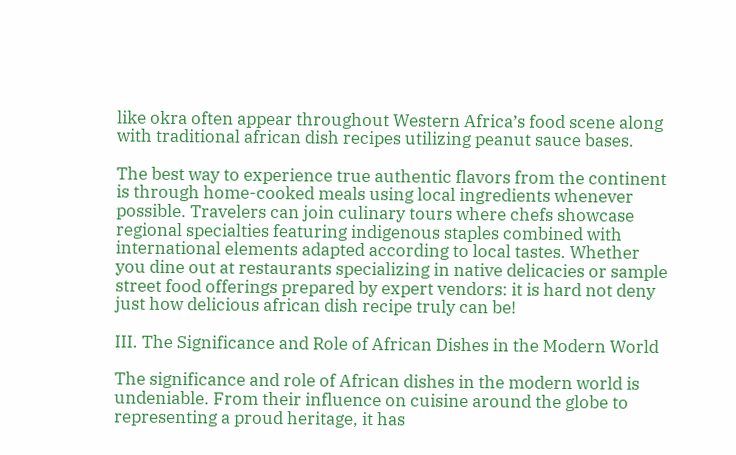like okra often appear throughout Western Africa’s food scene along with traditional african dish recipes utilizing peanut sauce bases.

The best way to experience true authentic flavors from the continent is through home-cooked meals using local ingredients whenever possible. Travelers can join culinary tours where chefs showcase regional specialties featuring indigenous staples combined with international elements adapted according to local tastes. Whether you dine out at restaurants specializing in native delicacies or sample street food offerings prepared by expert vendors: it is hard not deny just how delicious african dish recipe truly can be!

III. The Significance and Role of African Dishes in the Modern World

The significance and role of African dishes in the modern world is undeniable. From their influence on cuisine around the globe to representing a proud heritage, it has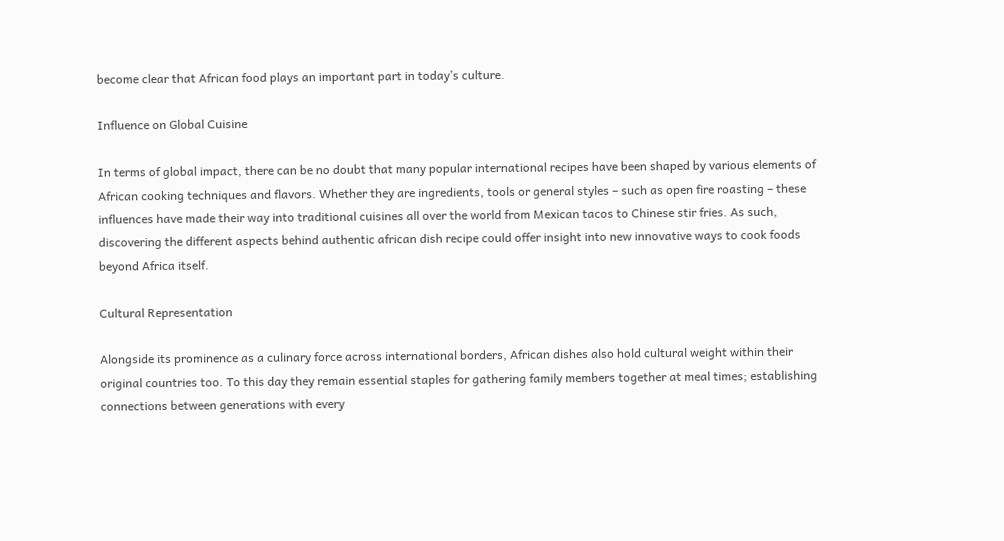become clear that African food plays an important part in today’s culture.

Influence on Global Cuisine

In terms of global impact, there can be no doubt that many popular international recipes have been shaped by various elements of African cooking techniques and flavors. Whether they are ingredients, tools or general styles – such as open fire roasting – these influences have made their way into traditional cuisines all over the world from Mexican tacos to Chinese stir fries. As such, discovering the different aspects behind authentic african dish recipe could offer insight into new innovative ways to cook foods beyond Africa itself.

Cultural Representation

Alongside its prominence as a culinary force across international borders, African dishes also hold cultural weight within their original countries too. To this day they remain essential staples for gathering family members together at meal times; establishing connections between generations with every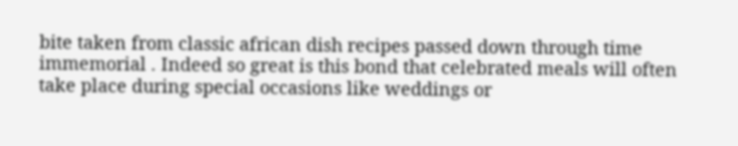bite taken from classic african dish recipes passed down through time immemorial . Indeed so great is this bond that celebrated meals will often take place during special occasions like weddings or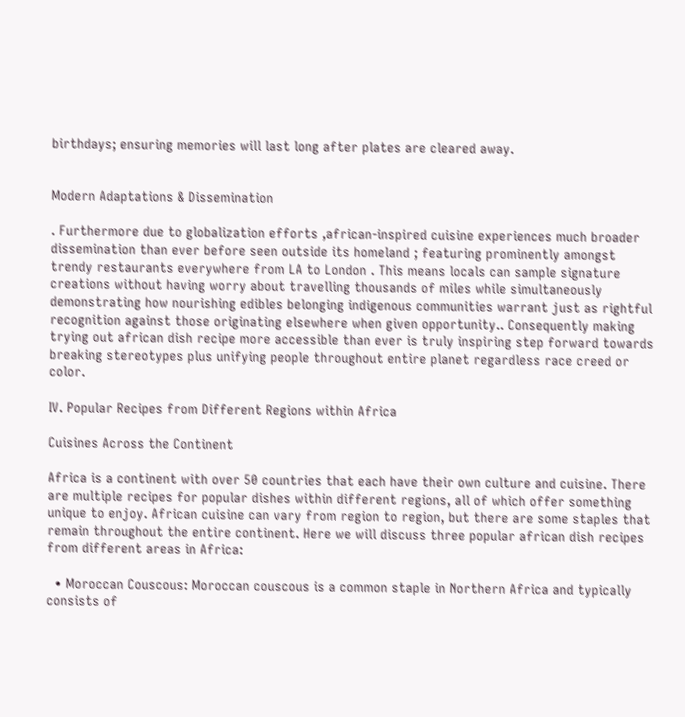birthdays; ensuring memories will last long after plates are cleared away.


Modern Adaptations & Dissemination

. Furthermore due to globalization efforts ,african-inspired cuisine experiences much broader dissemination than ever before seen outside its homeland ; featuring prominently amongst trendy restaurants everywhere from LA to London . This means locals can sample signature creations without having worry about travelling thousands of miles while simultaneously demonstrating how nourishing edibles belonging indigenous communities warrant just as rightful recognition against those originating elsewhere when given opportunity.. Consequently making trying out african dish recipe more accessible than ever is truly inspiring step forward towards breaking stereotypes plus unifying people throughout entire planet regardless race creed or color.

IV. Popular Recipes from Different Regions within Africa

Cuisines Across the Continent

Africa is a continent with over 50 countries that each have their own culture and cuisine. There are multiple recipes for popular dishes within different regions, all of which offer something unique to enjoy. African cuisine can vary from region to region, but there are some staples that remain throughout the entire continent. Here we will discuss three popular african dish recipes from different areas in Africa:

  • Moroccan Couscous: Moroccan couscous is a common staple in Northern Africa and typically consists of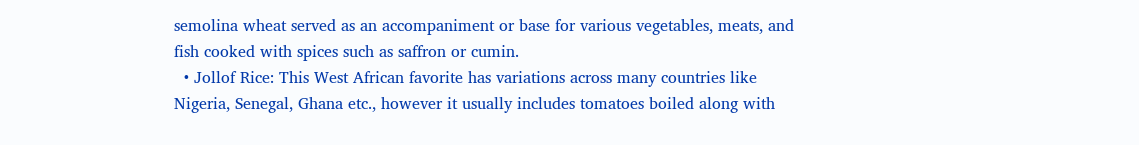semolina wheat served as an accompaniment or base for various vegetables, meats, and fish cooked with spices such as saffron or cumin.
  • Jollof Rice: This West African favorite has variations across many countries like Nigeria, Senegal, Ghana etc., however it usually includes tomatoes boiled along with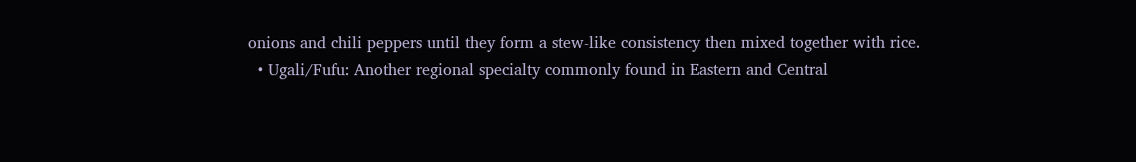onions and chili peppers until they form a stew-like consistency then mixed together with rice.
  • Ugali/Fufu: Another regional specialty commonly found in Eastern and Central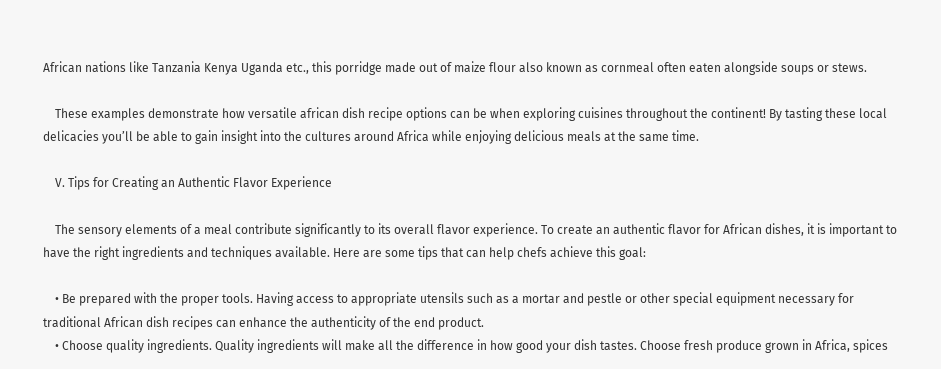African nations like Tanzania Kenya Uganda etc., this porridge made out of maize flour also known as cornmeal often eaten alongside soups or stews.

    These examples demonstrate how versatile african dish recipe options can be when exploring cuisines throughout the continent! By tasting these local delicacies you’ll be able to gain insight into the cultures around Africa while enjoying delicious meals at the same time.

    V. Tips for Creating an Authentic Flavor Experience

    The sensory elements of a meal contribute significantly to its overall flavor experience. To create an authentic flavor for African dishes, it is important to have the right ingredients and techniques available. Here are some tips that can help chefs achieve this goal:

    • Be prepared with the proper tools. Having access to appropriate utensils such as a mortar and pestle or other special equipment necessary for traditional African dish recipes can enhance the authenticity of the end product.
    • Choose quality ingredients. Quality ingredients will make all the difference in how good your dish tastes. Choose fresh produce grown in Africa, spices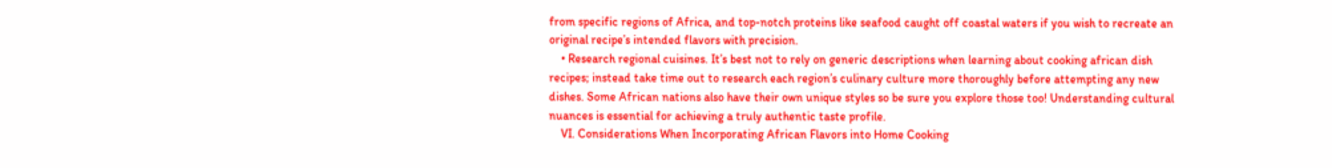from specific regions of Africa, and top-notch proteins like seafood caught off coastal waters if you wish to recreate an original recipe’s intended flavors with precision.
    • Research regional cuisines. It’s best not to rely on generic descriptions when learning about cooking african dish recipes; instead take time out to research each region’s culinary culture more thoroughly before attempting any new dishes. Some African nations also have their own unique styles so be sure you explore those too! Understanding cultural nuances is essential for achieving a truly authentic taste profile.
    VI. Considerations When Incorporating African Flavors into Home Cooking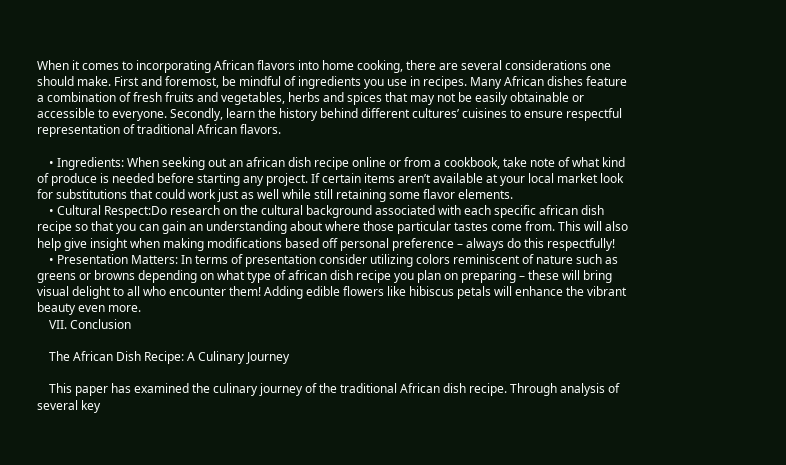When it comes to incorporating African flavors into home cooking, there are several considerations one should make. First and foremost, be mindful of ingredients you use in recipes. Many African dishes feature a combination of fresh fruits and vegetables, herbs and spices that may not be easily obtainable or accessible to everyone. Secondly, learn the history behind different cultures’ cuisines to ensure respectful representation of traditional African flavors.

    • Ingredients: When seeking out an african dish recipe online or from a cookbook, take note of what kind of produce is needed before starting any project. If certain items aren’t available at your local market look for substitutions that could work just as well while still retaining some flavor elements.
    • Cultural Respect:Do research on the cultural background associated with each specific african dish recipe so that you can gain an understanding about where those particular tastes come from. This will also help give insight when making modifications based off personal preference – always do this respectfully!
    • Presentation Matters: In terms of presentation consider utilizing colors reminiscent of nature such as greens or browns depending on what type of african dish recipe you plan on preparing – these will bring visual delight to all who encounter them! Adding edible flowers like hibiscus petals will enhance the vibrant beauty even more.
    VII. Conclusion

    The African Dish Recipe: A Culinary Journey

    This paper has examined the culinary journey of the traditional African dish recipe. Through analysis of several key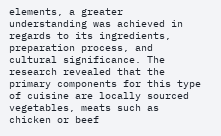elements, a greater understanding was achieved in regards to its ingredients, preparation process, and cultural significance. The research revealed that the primary components for this type of cuisine are locally sourced vegetables, meats such as chicken or beef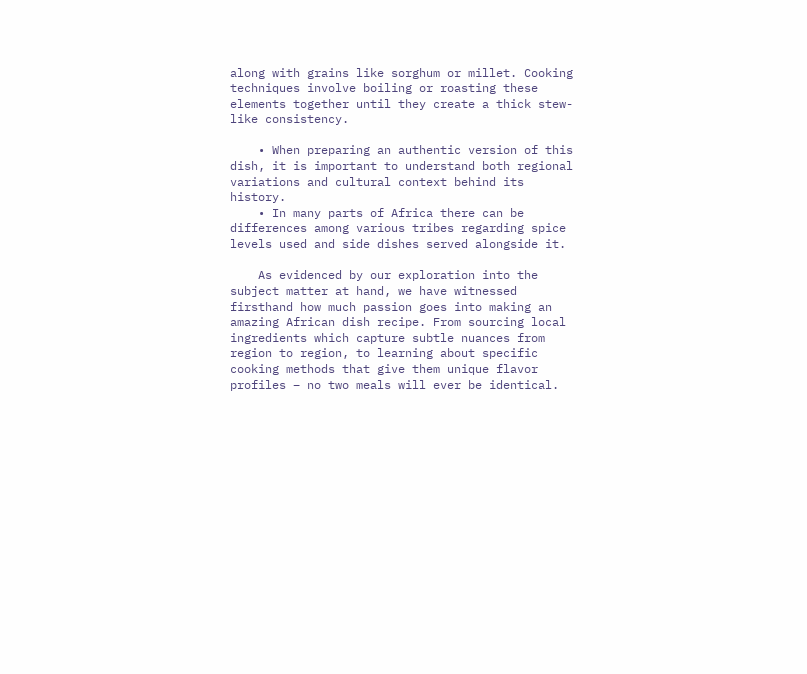along with grains like sorghum or millet. Cooking techniques involve boiling or roasting these elements together until they create a thick stew-like consistency.

    • When preparing an authentic version of this dish, it is important to understand both regional variations and cultural context behind its history.
    • In many parts of Africa there can be differences among various tribes regarding spice levels used and side dishes served alongside it.

    As evidenced by our exploration into the subject matter at hand, we have witnessed firsthand how much passion goes into making an amazing African dish recipe. From sourcing local ingredients which capture subtle nuances from region to region, to learning about specific cooking methods that give them unique flavor profiles – no two meals will ever be identical.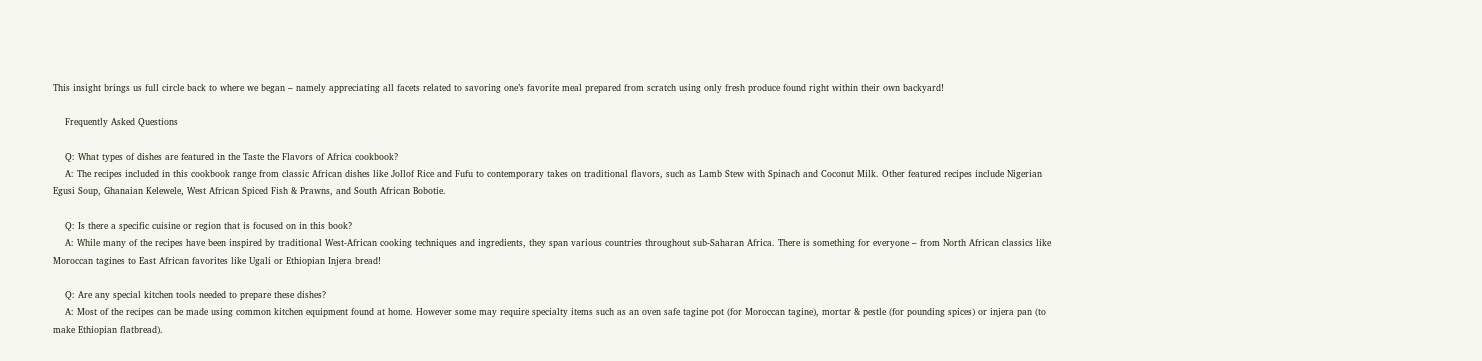This insight brings us full circle back to where we began – namely appreciating all facets related to savoring one’s favorite meal prepared from scratch using only fresh produce found right within their own backyard!

    Frequently Asked Questions

    Q: What types of dishes are featured in the Taste the Flavors of Africa cookbook?
    A: The recipes included in this cookbook range from classic African dishes like Jollof Rice and Fufu to contemporary takes on traditional flavors, such as Lamb Stew with Spinach and Coconut Milk. Other featured recipes include Nigerian Egusi Soup, Ghanaian Kelewele, West African Spiced Fish & Prawns, and South African Bobotie.

    Q: Is there a specific cuisine or region that is focused on in this book?
    A: While many of the recipes have been inspired by traditional West-African cooking techniques and ingredients, they span various countries throughout sub-Saharan Africa. There is something for everyone – from North African classics like Moroccan tagines to East African favorites like Ugali or Ethiopian Injera bread!

    Q: Are any special kitchen tools needed to prepare these dishes?
    A: Most of the recipes can be made using common kitchen equipment found at home. However some may require specialty items such as an oven safe tagine pot (for Moroccan tagine), mortar & pestle (for pounding spices) or injera pan (to make Ethiopian flatbread).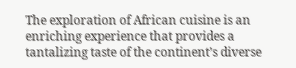The exploration of African cuisine is an enriching experience that provides a tantalizing taste of the continent’s diverse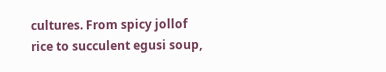cultures. From spicy jollof rice to succulent egusi soup,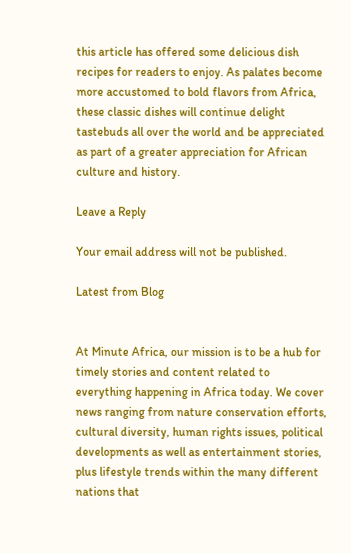this article has offered some delicious dish recipes for readers to enjoy. As palates become more accustomed to bold flavors from Africa, these classic dishes will continue delight tastebuds all over the world and be appreciated as part of a greater appreciation for African culture and history.

Leave a Reply

Your email address will not be published.

Latest from Blog


At Minute Africa, our mission is to be a hub for timely stories and content related to everything happening in Africa today. We cover news ranging from nature conservation efforts, cultural diversity, human rights issues, political developments as well as entertainment stories, plus lifestyle trends within the many different nations that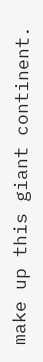make up this giant continent.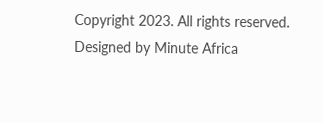Copyright 2023. All rights reserved.
Designed by Minute Africa